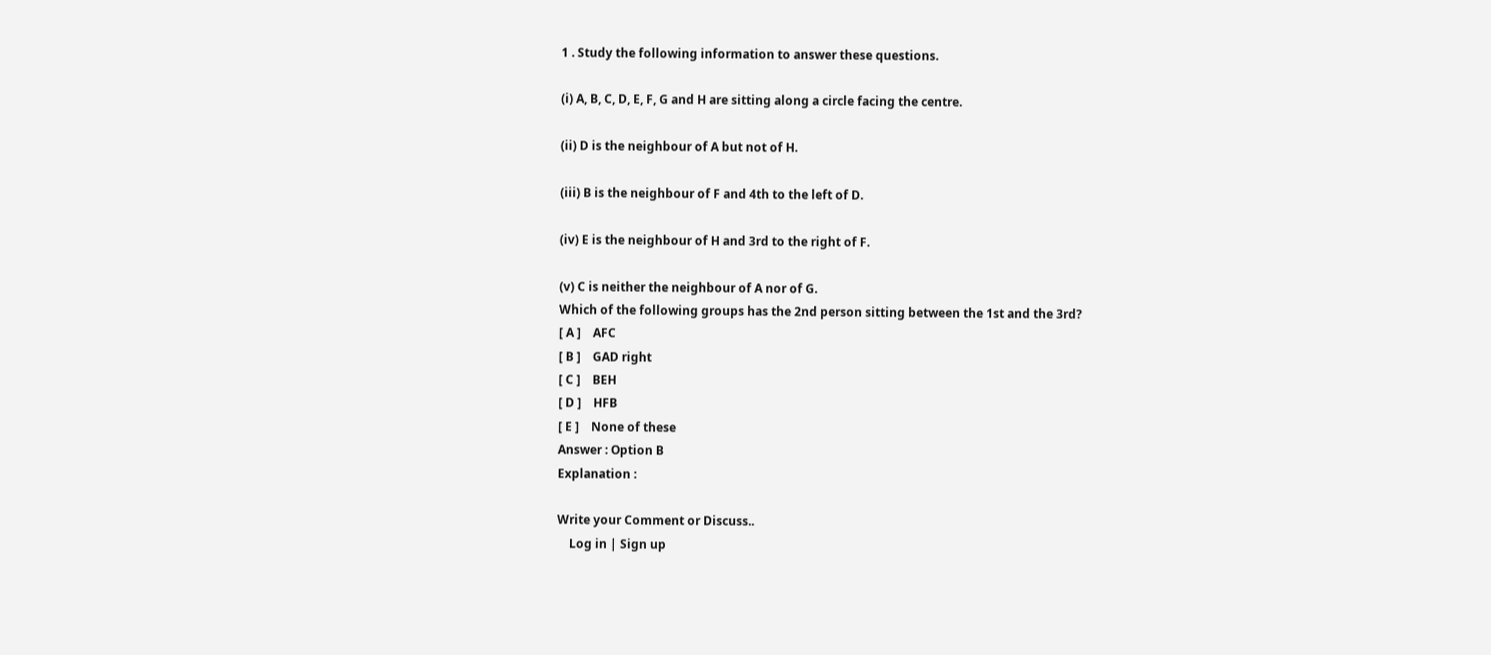1 . Study the following information to answer these questions.

(i) A, B, C, D, E, F, G and H are sitting along a circle facing the centre.

(ii) D is the neighbour of A but not of H.

(iii) B is the neighbour of F and 4th to the left of D.

(iv) E is the neighbour of H and 3rd to the right of F.

(v) C is neither the neighbour of A nor of G.
Which of the following groups has the 2nd person sitting between the 1st and the 3rd?
[ A ]    AFC
[ B ]    GAD right
[ C ]    BEH
[ D ]    HFB
[ E ]    None of these
Answer : Option B
Explanation :

Write your Comment or Discuss..
    Log in | Sign up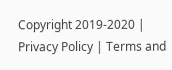Copyright 2019-2020 | Privacy Policy | Terms and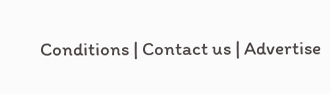Conditions | Contact us | Advertise